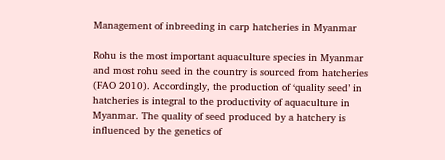Management of inbreeding in carp hatcheries in Myanmar

Rohu is the most important aquaculture species in Myanmar and most rohu seed in the country is sourced from hatcheries (FAO 2010). Accordingly, the production of ‘quality seed’ in hatcheries is integral to the productivity of aquaculture in Myanmar. The quality of seed produced by a hatchery is influenced by the genetics of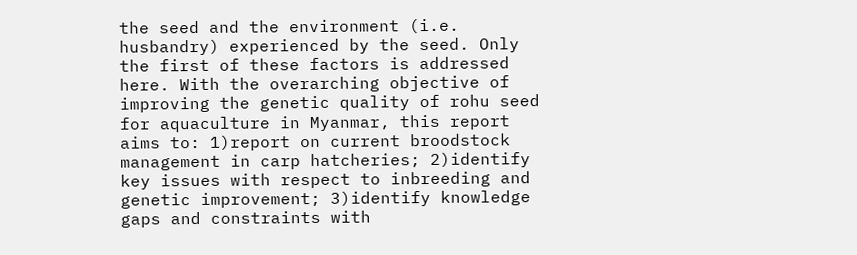the seed and the environment (i.e. husbandry) experienced by the seed. Only the first of these factors is addressed here. With the overarching objective of improving the genetic quality of rohu seed for aquaculture in Myanmar, this report aims to: 1)report on current broodstock management in carp hatcheries; 2)identify key issues with respect to inbreeding and genetic improvement; 3)identify knowledge gaps and constraints with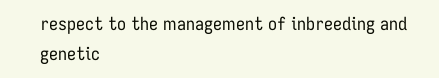respect to the management of inbreeding and genetic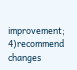improvement; 4)recommend changes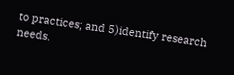to practices; and 5)identify research needs.